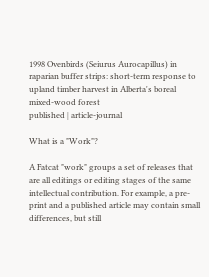1998 Ovenbirds (Seiurus Aurocapillus) in raparian buffer strips: short-term response to upland timber harvest in Alberta's boreal mixed-wood forest
published | article-journal

What is a "Work"?

A Fatcat "work" groups a set of releases that are all editings or editing stages of the same intellectual contribution. For example, a pre-print and a published article may contain small differences, but still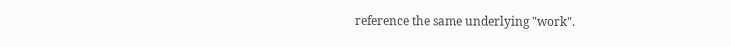reference the same underlying "work".